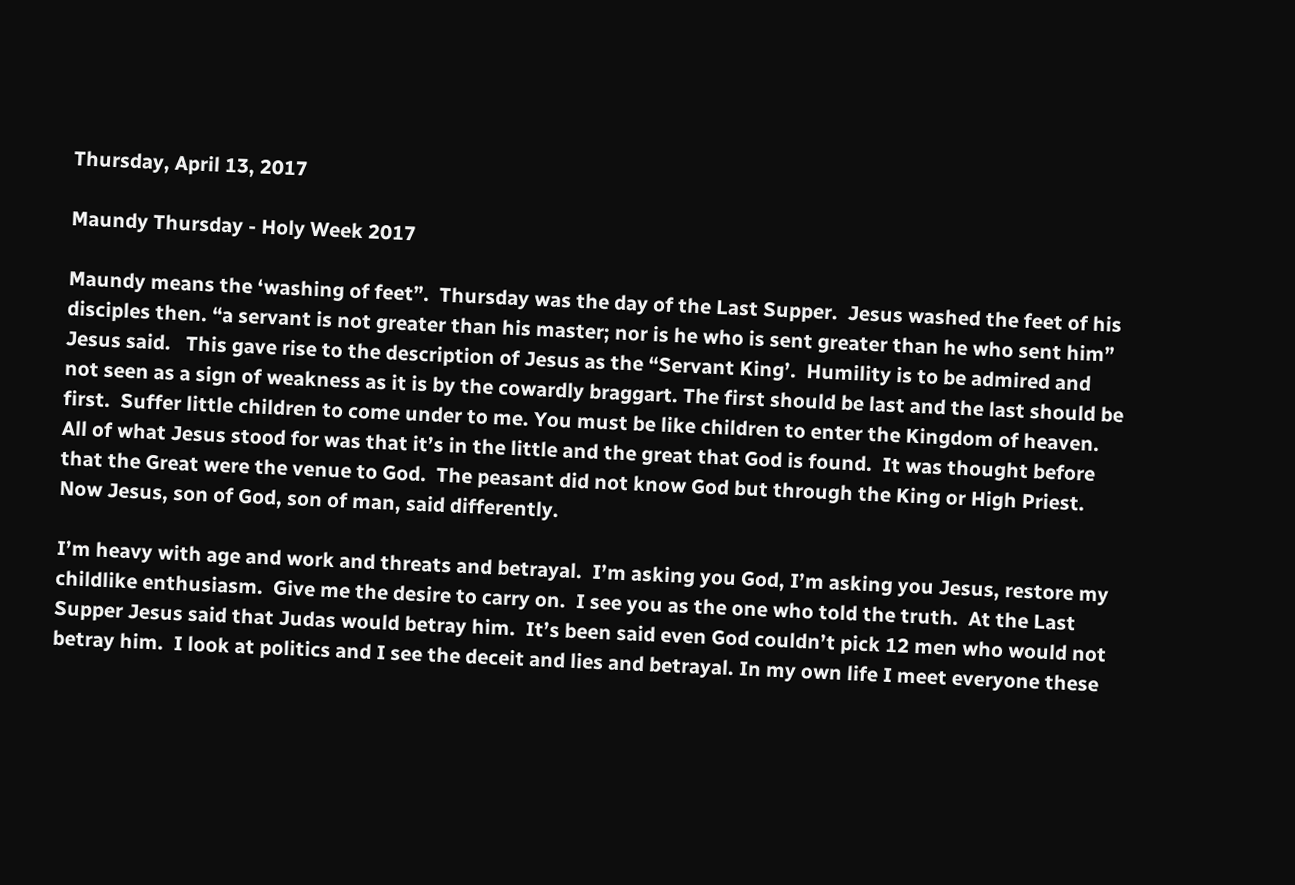Thursday, April 13, 2017

Maundy Thursday - Holy Week 2017

Maundy means the ‘washing of feet”.  Thursday was the day of the Last Supper.  Jesus washed the feet of his disciples then. “a servant is not greater than his master; nor is he who is sent greater than he who sent him” Jesus said.   This gave rise to the description of Jesus as the “Servant King’.  Humility is to be admired and not seen as a sign of weakness as it is by the cowardly braggart. The first should be last and the last should be first.  Suffer little children to come under to me. You must be like children to enter the Kingdom of heaven. All of what Jesus stood for was that it’s in the little and the great that God is found.  It was thought before that the Great were the venue to God.  The peasant did not know God but through the King or High Priest.  Now Jesus, son of God, son of man, said differently.

I’m heavy with age and work and threats and betrayal.  I’m asking you God, I’m asking you Jesus, restore my childlike enthusiasm.  Give me the desire to carry on.  I see you as the one who told the truth.  At the Last Supper Jesus said that Judas would betray him.  It’s been said even God couldn’t pick 12 men who would not betray him.  I look at politics and I see the deceit and lies and betrayal. In my own life I meet everyone these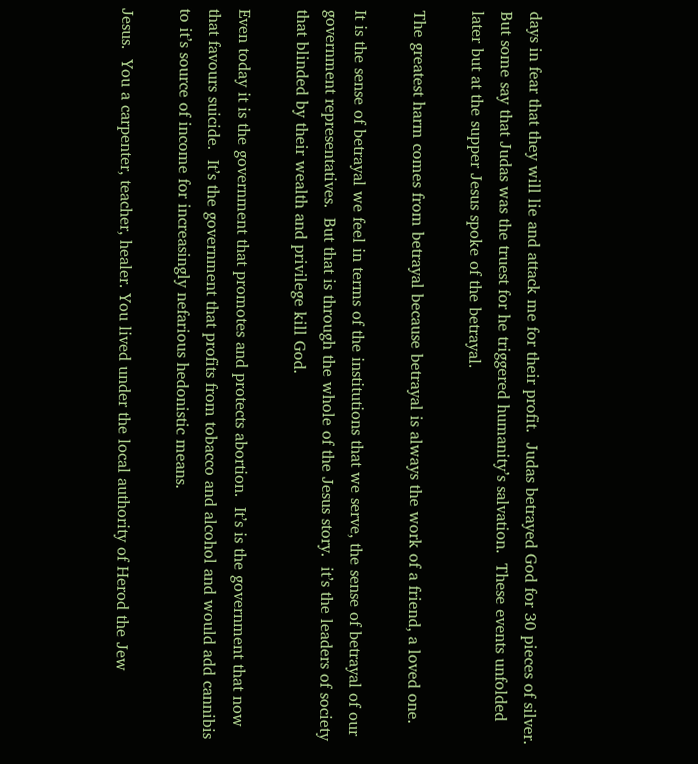days in fear that they will lie and attack me for their profit.  Judas betrayed God for 30 pieces of silver. But some say that Judas was the truest for he triggered humanity’s salvation.  These events unfolded later but at the supper Jesus spoke of the betrayal.

The greatest harm comes from betrayal because betrayal is always the work of a friend, a loved one.

It is the sense of betrayal we feel in terms of the institutions that we serve, the sense of betrayal of our government representatives.  But that is through the whole of the Jesus story.  it’s the leaders of society that blinded by their wealth and privilege kill God.

Even today it is the government that promotes and protects abortion.  It’s is the government that now that favours suicide.  It’s the government that profits from tobacco and alcohol and would add cannibis to it’s source of income for increasingly nefarious hedonistic means.

Jesus.  You a carpenter, teacher, healer. You lived under the local authority of Herod the Jew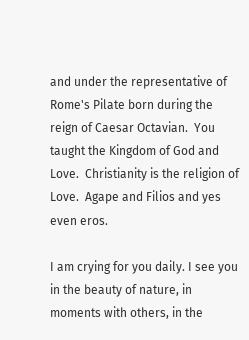and under the representative of Rome's Pilate born during the reign of Caesar Octavian.  You taught the Kingdom of God and Love.  Christianity is the religion of Love.  Agape and Filios and yes even eros.

I am crying for you daily. I see you in the beauty of nature, in moments with others, in the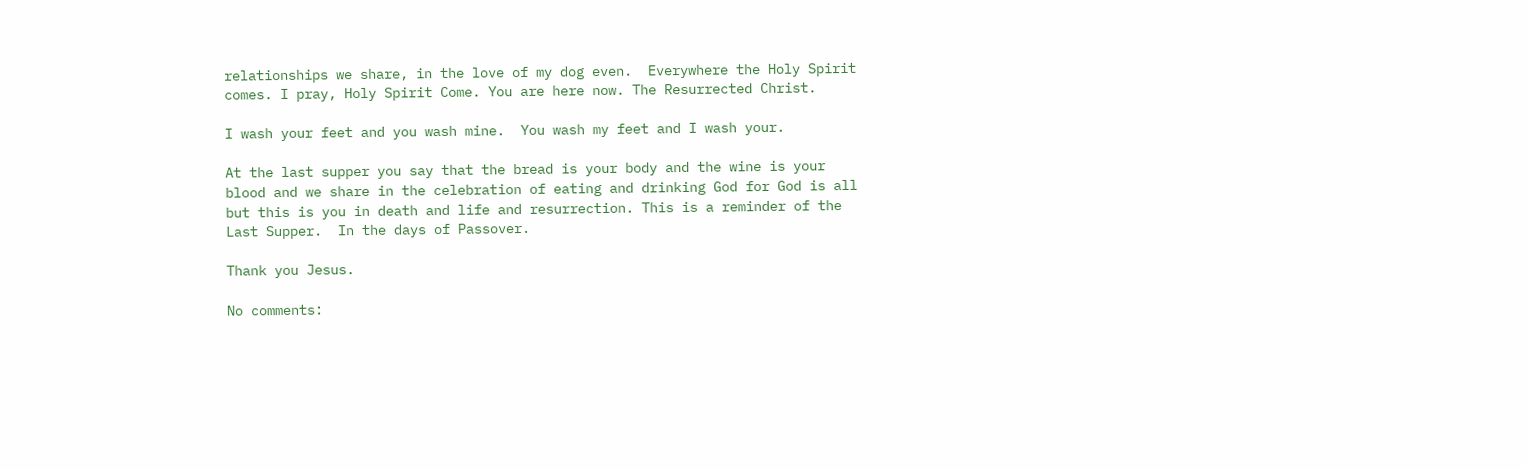relationships we share, in the love of my dog even.  Everywhere the Holy Spirit comes. I pray, Holy Spirit Come. You are here now. The Resurrected Christ.

I wash your feet and you wash mine.  You wash my feet and I wash your.

At the last supper you say that the bread is your body and the wine is your blood and we share in the celebration of eating and drinking God for God is all but this is you in death and life and resurrection. This is a reminder of the Last Supper.  In the days of Passover.

Thank you Jesus.

No comments: